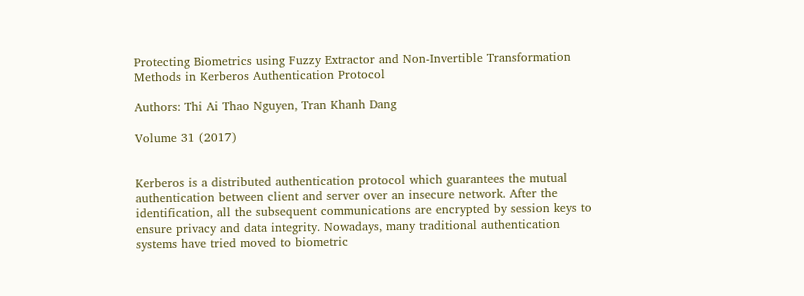Protecting Biometrics using Fuzzy Extractor and Non-Invertible Transformation Methods in Kerberos Authentication Protocol

Authors: Thi Ai Thao Nguyen, Tran Khanh Dang

Volume 31 (2017)


Kerberos is a distributed authentication protocol which guarantees the mutual authentication between client and server over an insecure network. After the identification, all the subsequent communications are encrypted by session keys to ensure privacy and data integrity. Nowadays, many traditional authentication systems have tried moved to biometric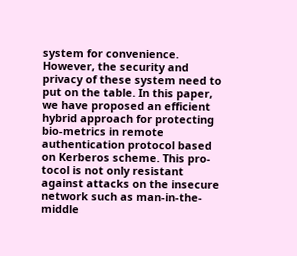system for convenience. However, the security and privacy of these system need to put on the table. In this paper, we have proposed an efficient hybrid approach for protecting bio-metrics in remote authentication protocol based on Kerberos scheme. This pro-tocol is not only resistant against attacks on the insecure network such as man-in-the-middle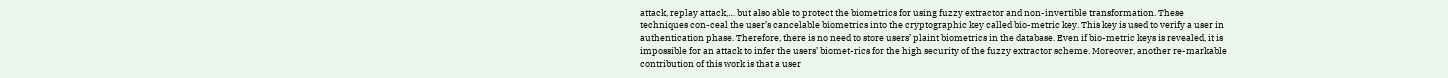attack, replay attack,… but also able to protect the biometrics for using fuzzy extractor and non-invertible transformation. These techniques con-ceal the user’s cancelable biometrics into the cryptographic key called bio-metric key. This key is used to verify a user in authentication phase. Therefore, there is no need to store users’ plaint biometrics in the database. Even if bio-metric keys is revealed, it is impossible for an attack to infer the users’ biomet-rics for the high security of the fuzzy extractor scheme. Moreover, another re-markable contribution of this work is that a user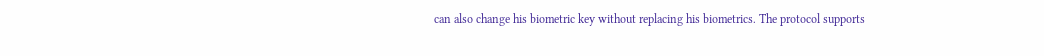can also change his biometric key without replacing his biometrics. The protocol supports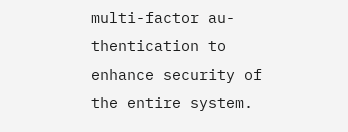multi-factor au-thentication to enhance security of the entire system.